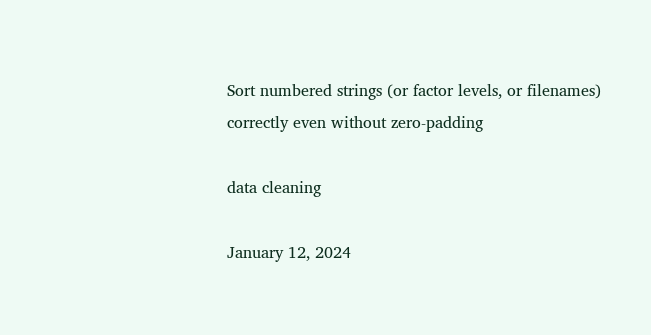Sort numbered strings (or factor levels, or filenames) correctly even without zero-padding

data cleaning

January 12, 2024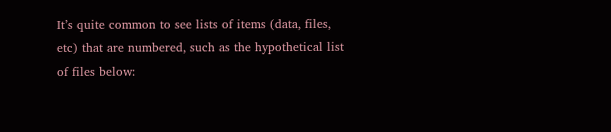It’s quite common to see lists of items (data, files, etc) that are numbered, such as the hypothetical list of files below: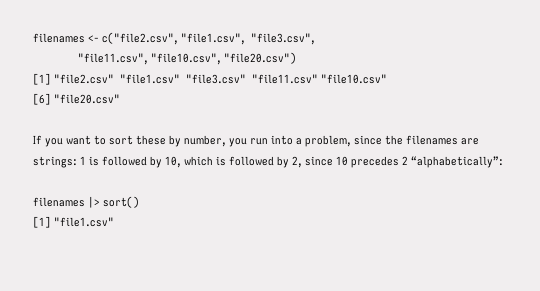filenames <- c("file2.csv", "file1.csv",  "file3.csv",
               "file11.csv", "file10.csv", "file20.csv")
[1] "file2.csv"  "file1.csv"  "file3.csv"  "file11.csv" "file10.csv"
[6] "file20.csv"

If you want to sort these by number, you run into a problem, since the filenames are strings: 1 is followed by 10, which is followed by 2, since 10 precedes 2 “alphabetically”:

filenames |> sort()
[1] "file1.csv"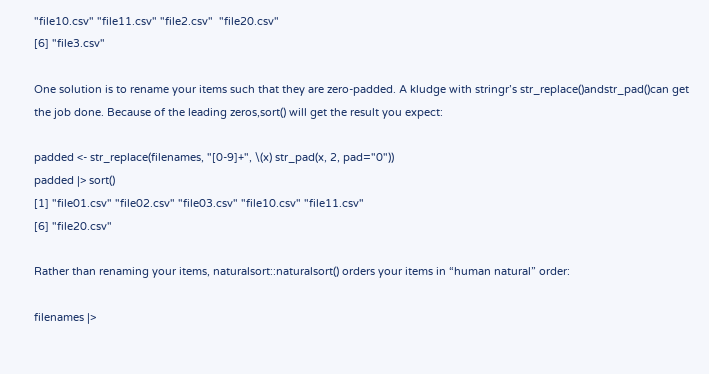"file10.csv" "file11.csv" "file2.csv"  "file20.csv"
[6] "file3.csv"

One solution is to rename your items such that they are zero-padded. A kludge with stringr’s str_replace()andstr_pad()can get the job done. Because of the leading zeros,sort() will get the result you expect:

padded <- str_replace(filenames, "[0-9]+", \(x) str_pad(x, 2, pad="0"))
padded |> sort()
[1] "file01.csv" "file02.csv" "file03.csv" "file10.csv" "file11.csv"
[6] "file20.csv"

Rather than renaming your items, naturalsort::naturalsort() orders your items in “human natural” order:

filenames |>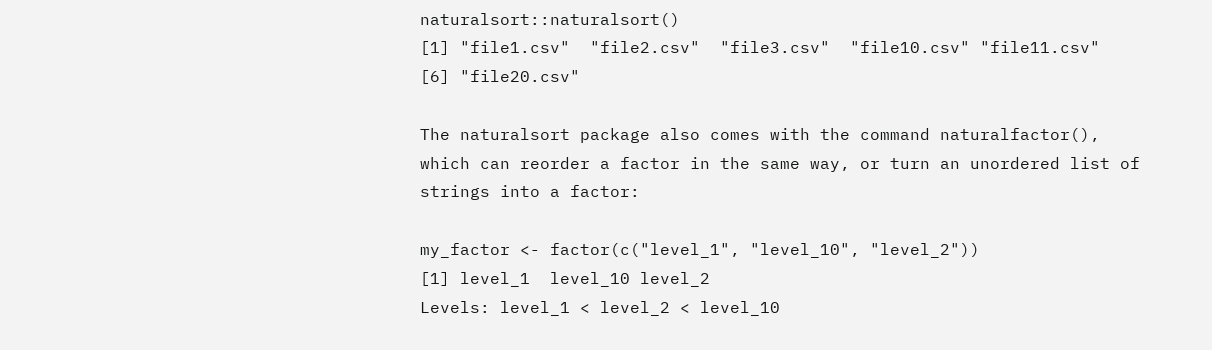naturalsort::naturalsort()
[1] "file1.csv"  "file2.csv"  "file3.csv"  "file10.csv" "file11.csv"
[6] "file20.csv"

The naturalsort package also comes with the command naturalfactor(), which can reorder a factor in the same way, or turn an unordered list of strings into a factor:

my_factor <- factor(c("level_1", "level_10", "level_2"))
[1] level_1  level_10 level_2
Levels: level_1 < level_2 < level_10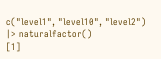c("level1", "level10", "level2") |> naturalfactor()
[1]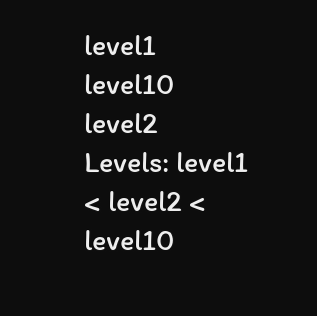level1  level10 level2
Levels: level1 < level2 < level10